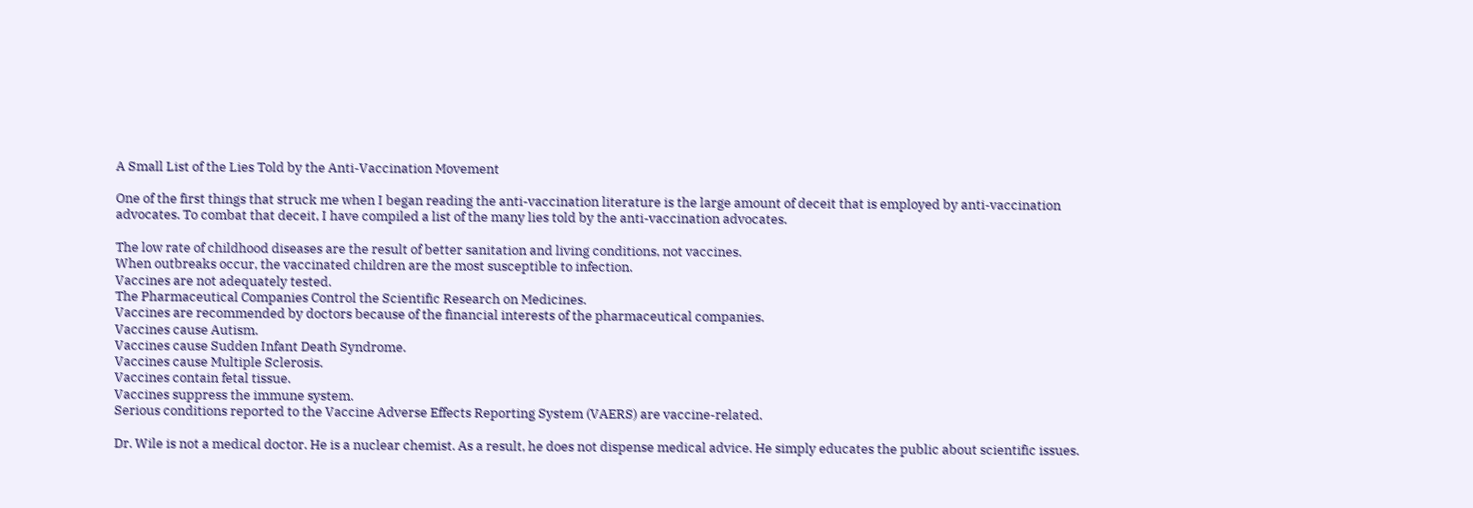A Small List of the Lies Told by the Anti-Vaccination Movement

One of the first things that struck me when I began reading the anti-vaccination literature is the large amount of deceit that is employed by anti-vaccination advocates. To combat that deceit, I have compiled a list of the many lies told by the anti-vaccination advocates.

The low rate of childhood diseases are the result of better sanitation and living conditions, not vaccines.
When outbreaks occur, the vaccinated children are the most susceptible to infection.
Vaccines are not adequately tested.
The Pharmaceutical Companies Control the Scientific Research on Medicines.
Vaccines are recommended by doctors because of the financial interests of the pharmaceutical companies.
Vaccines cause Autism.
Vaccines cause Sudden Infant Death Syndrome.
Vaccines cause Multiple Sclerosis.
Vaccines contain fetal tissue.
Vaccines suppress the immune system.
Serious conditions reported to the Vaccine Adverse Effects Reporting System (VAERS) are vaccine-related.

Dr. Wile is not a medical doctor. He is a nuclear chemist. As a result, he does not dispense medical advice. He simply educates the public about scientific issues.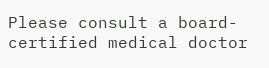Please consult a board-certified medical doctor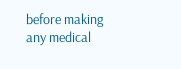before making any medical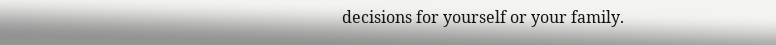decisions for yourself or your family.